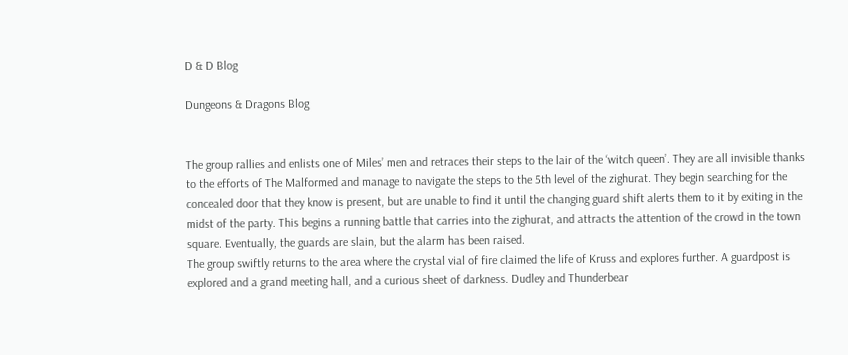D & D Blog

Dungeons & Dragons Blog


The group rallies and enlists one of Miles’ men and retraces their steps to the lair of the ‘witch queen’. They are all invisible thanks to the efforts of The Malformed and manage to navigate the steps to the 5th level of the zighurat. They begin searching for the concealed door that they know is present, but are unable to find it until the changing guard shift alerts them to it by exiting in the midst of the party. This begins a running battle that carries into the zighurat, and attracts the attention of the crowd in the town square. Eventually, the guards are slain, but the alarm has been raised.
The group swiftly returns to the area where the crystal vial of fire claimed the life of Kruss and explores further. A guardpost is explored and a grand meeting hall, and a curious sheet of darkness. Dudley and Thunderbear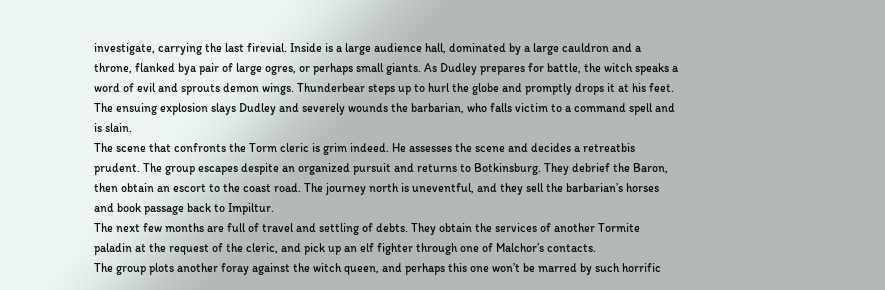investigate, carrying the last firevial. Inside is a large audience hall, dominated by a large cauldron and a throne, flanked bya pair of large ogres, or perhaps small giants. As Dudley prepares for battle, the witch speaks a word of evil and sprouts demon wings. Thunderbear steps up to hurl the globe and promptly drops it at his feet. The ensuing explosion slays Dudley and severely wounds the barbarian, who falls victim to a command spell and is slain.
The scene that confronts the Torm cleric is grim indeed. He assesses the scene and decides a retreatbis prudent. The group escapes despite an organized pursuit and returns to Botkinsburg. They debrief the Baron, then obtain an escort to the coast road. The journey north is uneventful, and they sell the barbarian’s horses and book passage back to Impiltur.
The next few months are full of travel and settling of debts. They obtain the services of another Tormite paladin at the request of the cleric, and pick up an elf fighter through one of Malchor’s contacts.
The group plots another foray against the witch queen, and perhaps this one won’t be marred by such horrific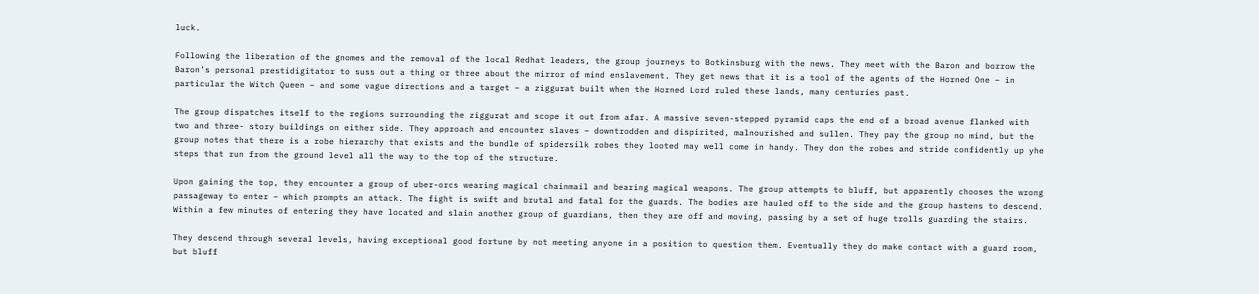luck.

Following the liberation of the gnomes and the removal of the local Redhat leaders, the group journeys to Botkinsburg with the news. They meet with the Baron and borrow the Baron’s personal prestidigitator to suss out a thing or three about the mirror of mind enslavement. They get news that it is a tool of the agents of the Horned One – in particular the Witch Queen – and some vague directions and a target – a ziggurat built when the Horned Lord ruled these lands, many centuries past.

The group dispatches itself to the regions surrounding the ziggurat and scope it out from afar. A massive seven-stepped pyramid caps the end of a broad avenue flanked with two and three- story buildings on either side. They approach and encounter slaves – downtrodden and dispirited, malnourished and sullen. They pay the group no mind, but the group notes that there is a robe hierarchy that exists and the bundle of spidersilk robes they looted may well come in handy. They don the robes and stride confidently up yhe steps that run from the ground level all the way to the top of the structure.

Upon gaining the top, they encounter a group of uber-orcs wearing magical chainmail and bearing magical weapons. The group attempts to bluff, but apparently chooses the wrong passageway to enter – which prompts an attack. The fight is swift and brutal and fatal for the guards. The bodies are hauled off to the side and the group hastens to descend. Within a few minutes of entering they have located and slain another group of guardians, then they are off and moving, passing by a set of huge trolls guarding the stairs.

They descend through several levels, having exceptional good fortune by not meeting anyone in a position to question them. Eventually they do make contact with a guard room, but bluff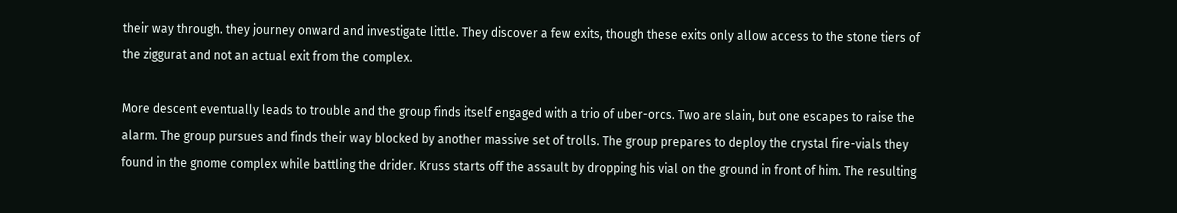their way through. they journey onward and investigate little. They discover a few exits, though these exits only allow access to the stone tiers of the ziggurat and not an actual exit from the complex.

More descent eventually leads to trouble and the group finds itself engaged with a trio of uber-orcs. Two are slain, but one escapes to raise the alarm. The group pursues and finds their way blocked by another massive set of trolls. The group prepares to deploy the crystal fire-vials they found in the gnome complex while battling the drider. Kruss starts off the assault by dropping his vial on the ground in front of him. The resulting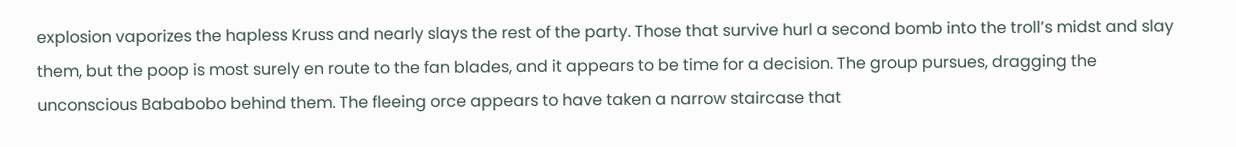explosion vaporizes the hapless Kruss and nearly slays the rest of the party. Those that survive hurl a second bomb into the troll’s midst and slay them, but the poop is most surely en route to the fan blades, and it appears to be time for a decision. The group pursues, dragging the unconscious Bababobo behind them. The fleeing orce appears to have taken a narrow staircase that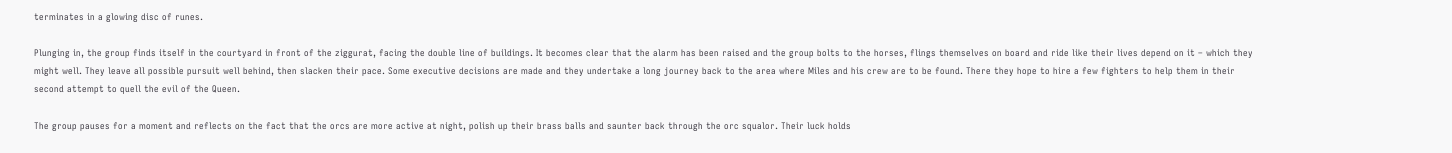terminates in a glowing disc of runes.

Plunging in, the group finds itself in the courtyard in front of the ziggurat, facing the double line of buildings. It becomes clear that the alarm has been raised and the group bolts to the horses, flings themselves on board and ride like their lives depend on it – which they might well. They leave all possible pursuit well behind, then slacken their pace. Some executive decisions are made and they undertake a long journey back to the area where Miles and his crew are to be found. There they hope to hire a few fighters to help them in their second attempt to quell the evil of the Queen.

The group pauses for a moment and reflects on the fact that the orcs are more active at night, polish up their brass balls and saunter back through the orc squalor. Their luck holds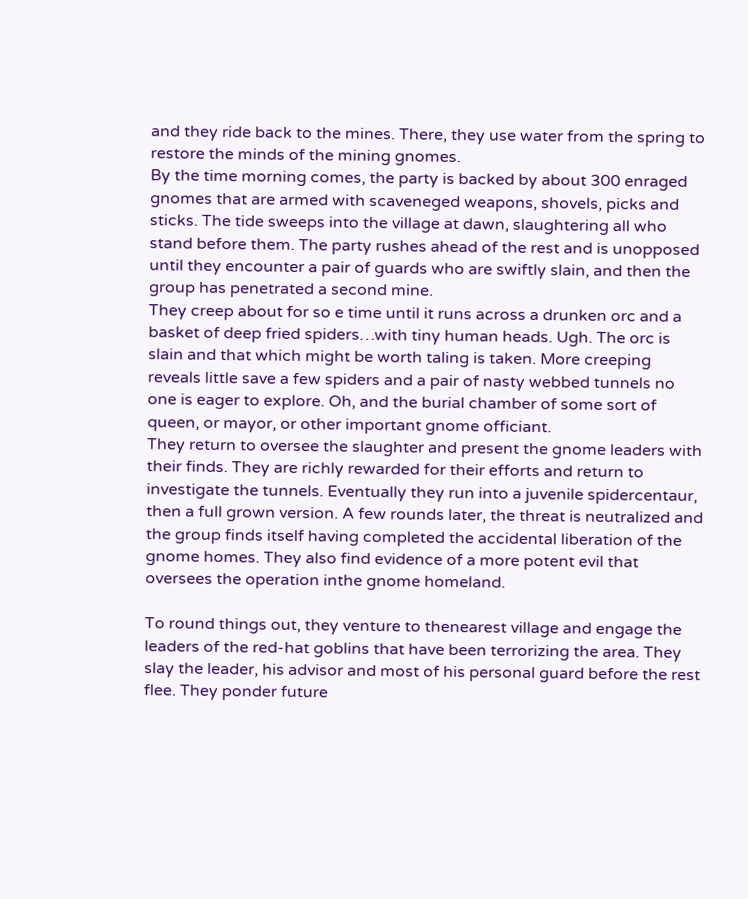and they ride back to the mines. There, they use water from the spring to restore the minds of the mining gnomes.
By the time morning comes, the party is backed by about 300 enraged gnomes that are armed with scaveneged weapons, shovels, picks and sticks. The tide sweeps into the village at dawn, slaughtering all who stand before them. The party rushes ahead of the rest and is unopposed until they encounter a pair of guards who are swiftly slain, and then the group has penetrated a second mine.
They creep about for so e time until it runs across a drunken orc and a basket of deep fried spiders…with tiny human heads. Ugh. The orc is slain and that which might be worth taling is taken. More creeping reveals little save a few spiders and a pair of nasty webbed tunnels no one is eager to explore. Oh, and the burial chamber of some sort of queen, or mayor, or other important gnome officiant.
They return to oversee the slaughter and present the gnome leaders with their finds. They are richly rewarded for their efforts and return to investigate the tunnels. Eventually they run into a juvenile spidercentaur, then a full grown version. A few rounds later, the threat is neutralized and the group finds itself having completed the accidental liberation of the gnome homes. They also find evidence of a more potent evil that oversees the operation inthe gnome homeland.

To round things out, they venture to thenearest village and engage the leaders of the red-hat goblins that have been terrorizing the area. They slay the leader, his advisor and most of his personal guard before the rest flee. They ponder future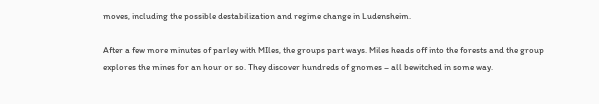moves, including the possible destabilization and regime change in Ludensheim.

After a few more minutes of parley with MIles, the groups part ways. Miles heads off into the forests and the group explores the mines for an hour or so. They discover hundreds of gnomes – all bewitched in some way.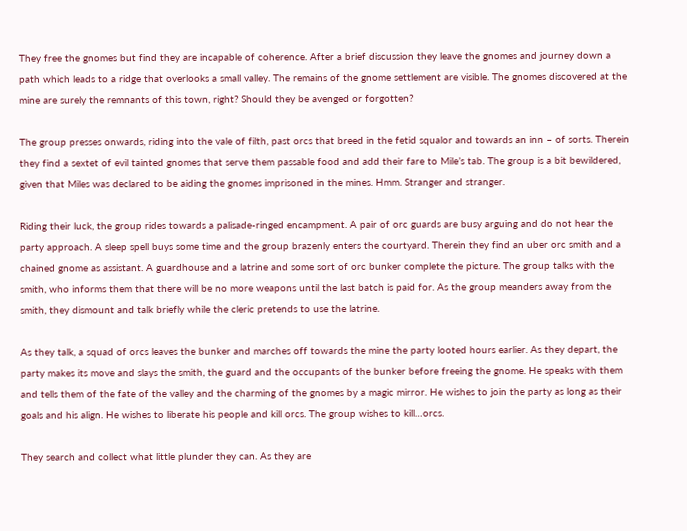They free the gnomes but find they are incapable of coherence. After a brief discussion they leave the gnomes and journey down a path which leads to a ridge that overlooks a small valley. The remains of the gnome settlement are visible. The gnomes discovered at the mine are surely the remnants of this town, right? Should they be avenged or forgotten?

The group presses onwards, riding into the vale of filth, past orcs that breed in the fetid squalor and towards an inn – of sorts. Therein they find a sextet of evil tainted gnomes that serve them passable food and add their fare to Mile’s tab. The group is a bit bewildered, given that Miles was declared to be aiding the gnomes imprisoned in the mines. Hmm. Stranger and stranger.

Riding their luck, the group rides towards a palisade-ringed encampment. A pair of orc guards are busy arguing and do not hear the party approach. A sleep spell buys some time and the group brazenly enters the courtyard. Therein they find an uber orc smith and a chained gnome as assistant. A guardhouse and a latrine and some sort of orc bunker complete the picture. The group talks with the smith, who informs them that there will be no more weapons until the last batch is paid for. As the group meanders away from the smith, they dismount and talk briefly while the cleric pretends to use the latrine.

As they talk, a squad of orcs leaves the bunker and marches off towards the mine the party looted hours earlier. As they depart, the party makes its move and slays the smith, the guard and the occupants of the bunker before freeing the gnome. He speaks with them and tells them of the fate of the valley and the charming of the gnomes by a magic mirror. He wishes to join the party as long as their goals and his align. He wishes to liberate his people and kill orcs. The group wishes to kill…orcs.

They search and collect what little plunder they can. As they are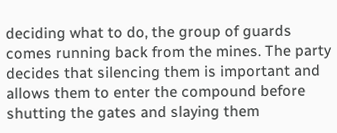deciding what to do, the group of guards comes running back from the mines. The party decides that silencing them is important and allows them to enter the compound before shutting the gates and slaying them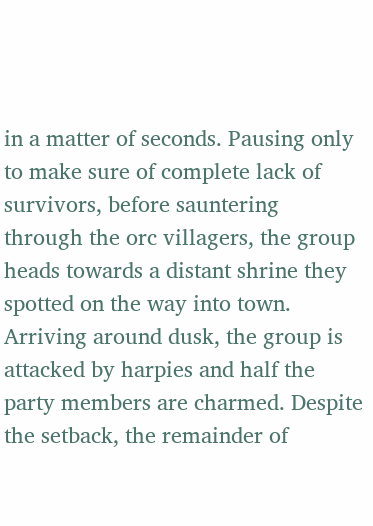in a matter of seconds. Pausing only to make sure of complete lack of survivors, before sauntering through the orc villagers, the group heads towards a distant shrine they spotted on the way into town. Arriving around dusk, the group is attacked by harpies and half the party members are charmed. Despite the setback, the remainder of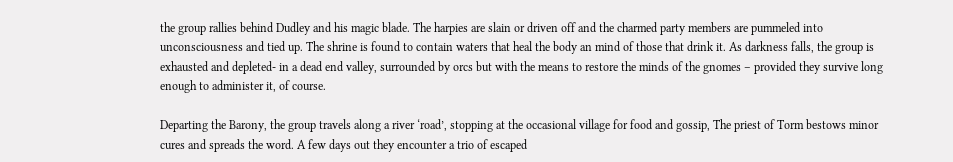the group rallies behind Dudley and his magic blade. The harpies are slain or driven off and the charmed party members are pummeled into unconsciousness and tied up. The shrine is found to contain waters that heal the body an mind of those that drink it. As darkness falls, the group is exhausted and depleted- in a dead end valley, surrounded by orcs but with the means to restore the minds of the gnomes – provided they survive long enough to administer it, of course.

Departing the Barony, the group travels along a river ‘road’, stopping at the occasional village for food and gossip, The priest of Torm bestows minor cures and spreads the word. A few days out they encounter a trio of escaped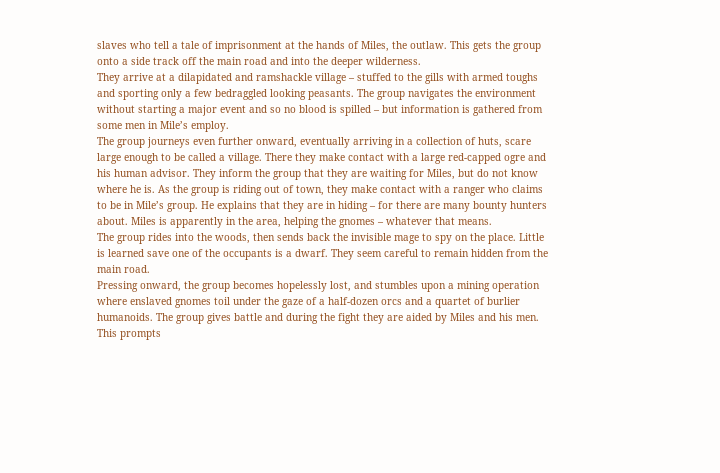slaves who tell a tale of imprisonment at the hands of Miles, the outlaw. This gets the group onto a side track off the main road and into the deeper wilderness.
They arrive at a dilapidated and ramshackle village – stuffed to the gills with armed toughs and sporting only a few bedraggled looking peasants. The group navigates the environment without starting a major event and so no blood is spilled – but information is gathered from some men in Mile’s employ.
The group journeys even further onward, eventually arriving in a collection of huts, scare large enough to be called a village. There they make contact with a large red-capped ogre and his human advisor. They inform the group that they are waiting for Miles, but do not know where he is. As the group is riding out of town, they make contact with a ranger who claims to be in Mile’s group. He explains that they are in hiding – for there are many bounty hunters about. Miles is apparently in the area, helping the gnomes – whatever that means.
The group rides into the woods, then sends back the invisible mage to spy on the place. Little is learned save one of the occupants is a dwarf. They seem careful to remain hidden from the main road.
Pressing onward, the group becomes hopelessly lost, and stumbles upon a mining operation where enslaved gnomes toil under the gaze of a half-dozen orcs and a quartet of burlier humanoids. The group gives battle and during the fight they are aided by Miles and his men. This prompts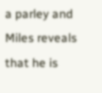a parley and Miles reveals that he is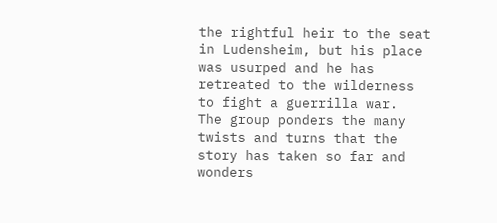the rightful heir to the seat in Ludensheim, but his place was usurped and he has retreated to the wilderness to fight a guerrilla war.
The group ponders the many twists and turns that the story has taken so far and wonders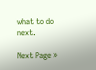what to do next.

Next Page »